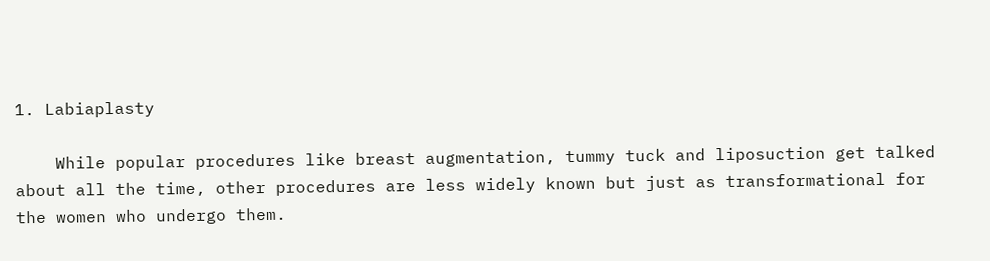1. Labiaplasty

    While popular procedures like breast augmentation, tummy tuck and liposuction get talked about all the time, other procedures are less widely known but just as transformational for the women who undergo them.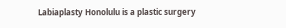Labiaplasty Honolulu is a plastic surgery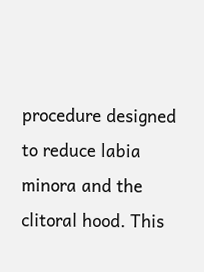procedure designed to reduce labia minora and the clitoral hood. This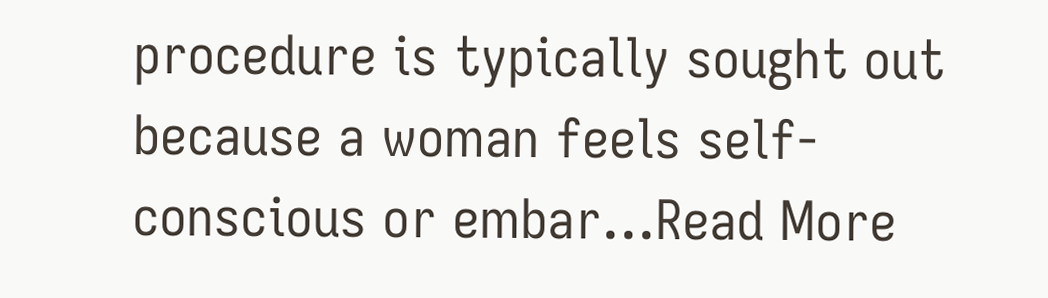procedure is typically sought out because a woman feels self-conscious or embar…Read More